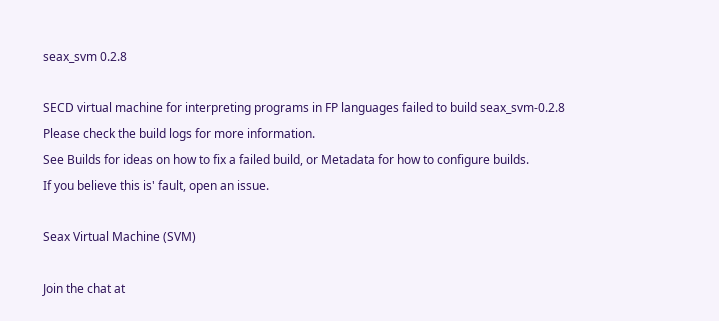seax_svm 0.2.8

SECD virtual machine for interpreting programs in FP languages failed to build seax_svm-0.2.8
Please check the build logs for more information.
See Builds for ideas on how to fix a failed build, or Metadata for how to configure builds.
If you believe this is' fault, open an issue.

Seax Virtual Machine (SVM)

Join the chat at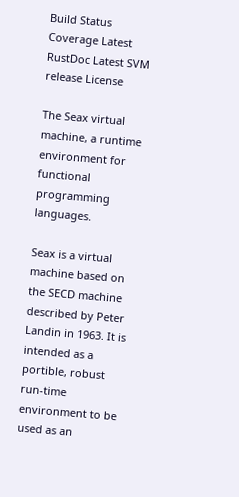Build Status Coverage Latest RustDoc Latest SVM release License

The Seax virtual machine, a runtime environment for functional programming languages.

Seax is a virtual machine based on the SECD machine described by Peter Landin in 1963. It is intended as a portible, robust run-time environment to be used as an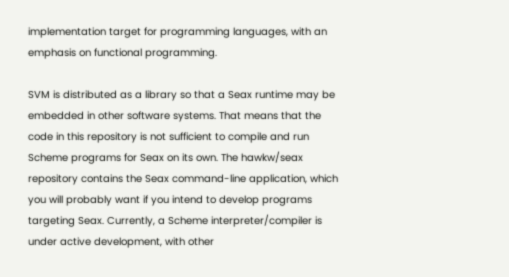implementation target for programming languages, with an emphasis on functional programming.

SVM is distributed as a library so that a Seax runtime may be embedded in other software systems. That means that the code in this repository is not sufficient to compile and run Scheme programs for Seax on its own. The hawkw/seax repository contains the Seax command-line application, which you will probably want if you intend to develop programs targeting Seax. Currently, a Scheme interpreter/compiler is under active development, with other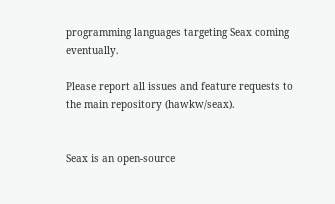programming languages targeting Seax coming eventually.

Please report all issues and feature requests to the main repository (hawkw/seax).


Seax is an open-source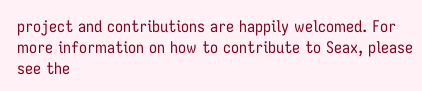project and contributions are happily welcomed. For more information on how to contribute to Seax, please see the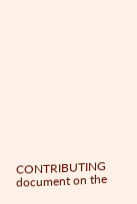CONTRIBUTING document on the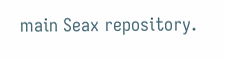main Seax repository.